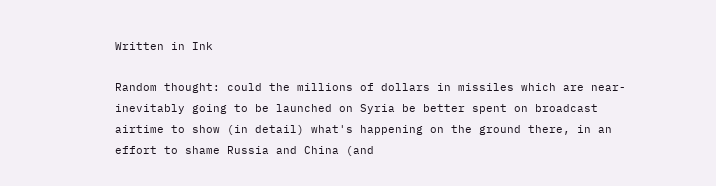Written in Ink

Random thought: could the millions of dollars in missiles which are near-inevitably going to be launched on Syria be better spent on broadcast airtime to show (in detail) what's happening on the ground there, in an effort to shame Russia and China (and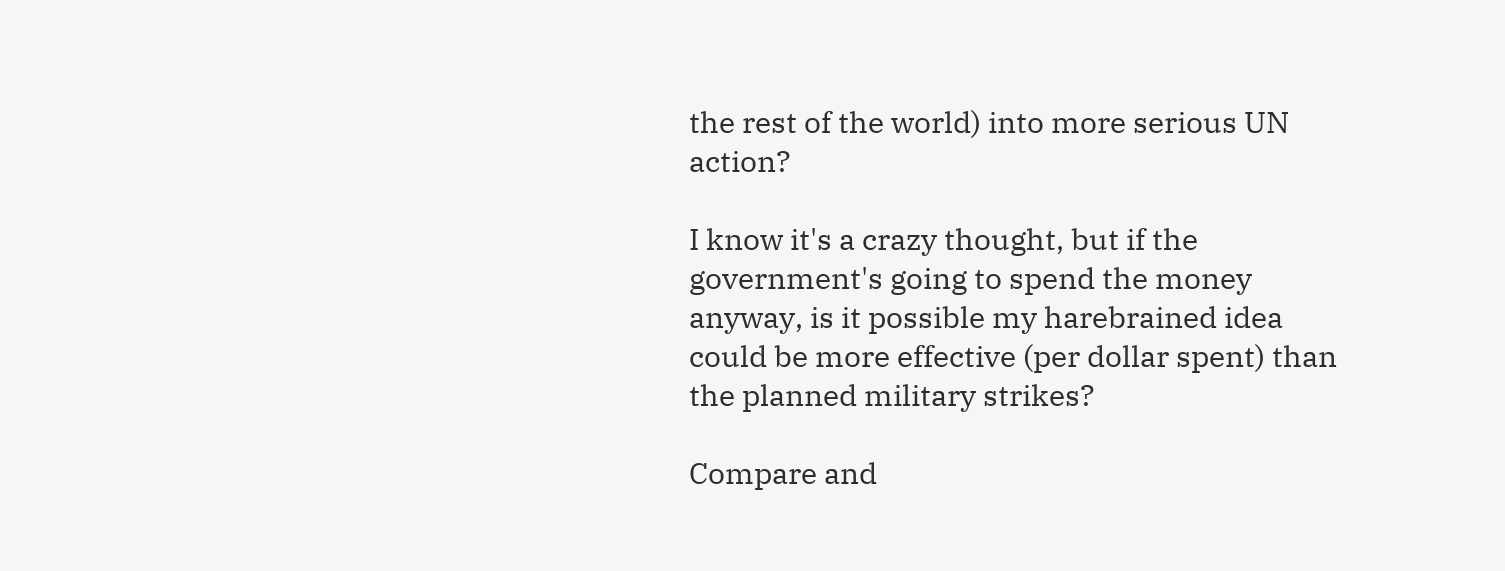the rest of the world) into more serious UN action?

I know it's a crazy thought, but if the government's going to spend the money anyway, is it possible my harebrained idea could be more effective (per dollar spent) than the planned military strikes?

Compare and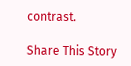contrast.

Share This Story